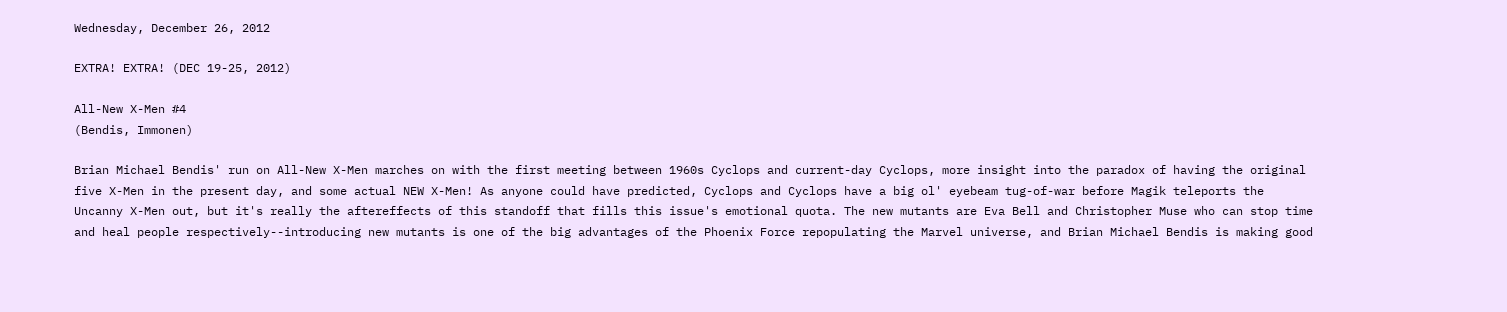Wednesday, December 26, 2012

EXTRA! EXTRA! (DEC 19-25, 2012)

All-New X-Men #4
(Bendis, Immonen)

Brian Michael Bendis' run on All-New X-Men marches on with the first meeting between 1960s Cyclops and current-day Cyclops, more insight into the paradox of having the original five X-Men in the present day, and some actual NEW X-Men! As anyone could have predicted, Cyclops and Cyclops have a big ol' eyebeam tug-of-war before Magik teleports the Uncanny X-Men out, but it's really the aftereffects of this standoff that fills this issue's emotional quota. The new mutants are Eva Bell and Christopher Muse who can stop time and heal people respectively--introducing new mutants is one of the big advantages of the Phoenix Force repopulating the Marvel universe, and Brian Michael Bendis is making good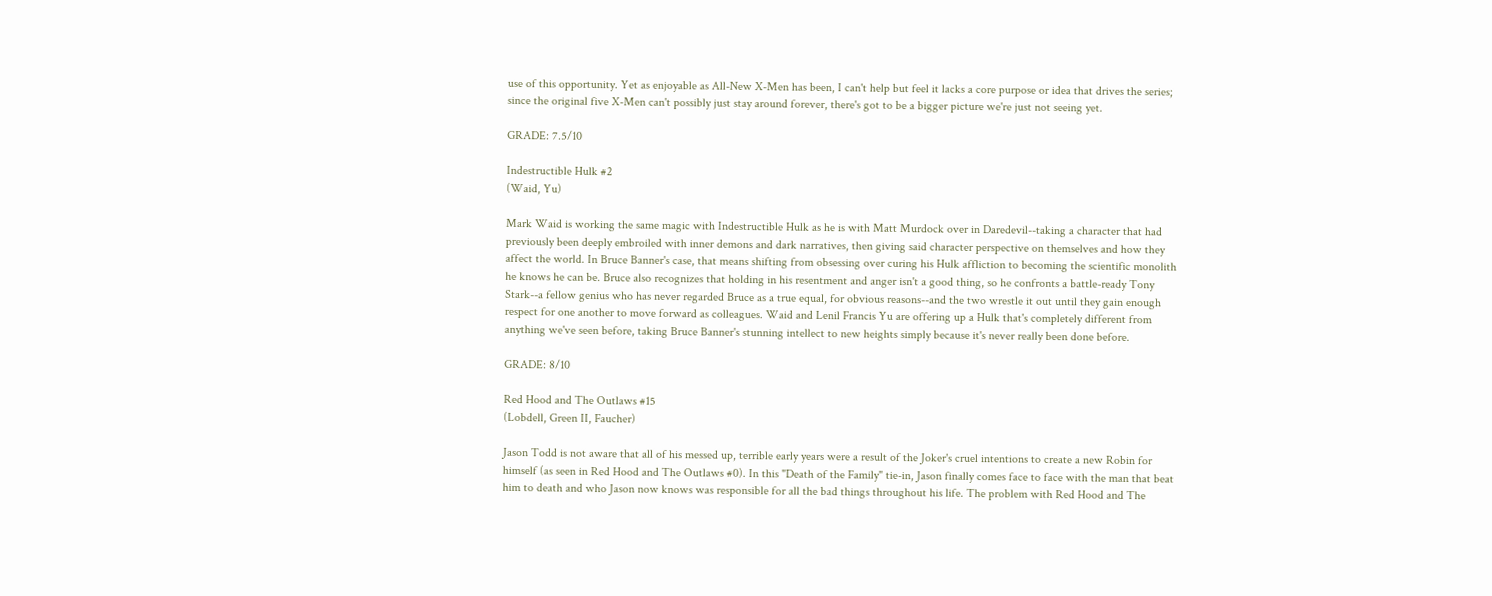use of this opportunity. Yet as enjoyable as All-New X-Men has been, I can't help but feel it lacks a core purpose or idea that drives the series; since the original five X-Men can't possibly just stay around forever, there's got to be a bigger picture we're just not seeing yet.

GRADE: 7.5/10

Indestructible Hulk #2
(Waid, Yu)

Mark Waid is working the same magic with Indestructible Hulk as he is with Matt Murdock over in Daredevil--taking a character that had previously been deeply embroiled with inner demons and dark narratives, then giving said character perspective on themselves and how they affect the world. In Bruce Banner's case, that means shifting from obsessing over curing his Hulk affliction to becoming the scientific monolith he knows he can be. Bruce also recognizes that holding in his resentment and anger isn't a good thing, so he confronts a battle-ready Tony Stark--a fellow genius who has never regarded Bruce as a true equal, for obvious reasons--and the two wrestle it out until they gain enough respect for one another to move forward as colleagues. Waid and Lenil Francis Yu are offering up a Hulk that's completely different from anything we've seen before, taking Bruce Banner's stunning intellect to new heights simply because it's never really been done before.

GRADE: 8/10

Red Hood and The Outlaws #15
(Lobdell, Green II, Faucher)

Jason Todd is not aware that all of his messed up, terrible early years were a result of the Joker's cruel intentions to create a new Robin for himself (as seen in Red Hood and The Outlaws #0). In this "Death of the Family" tie-in, Jason finally comes face to face with the man that beat him to death and who Jason now knows was responsible for all the bad things throughout his life. The problem with Red Hood and The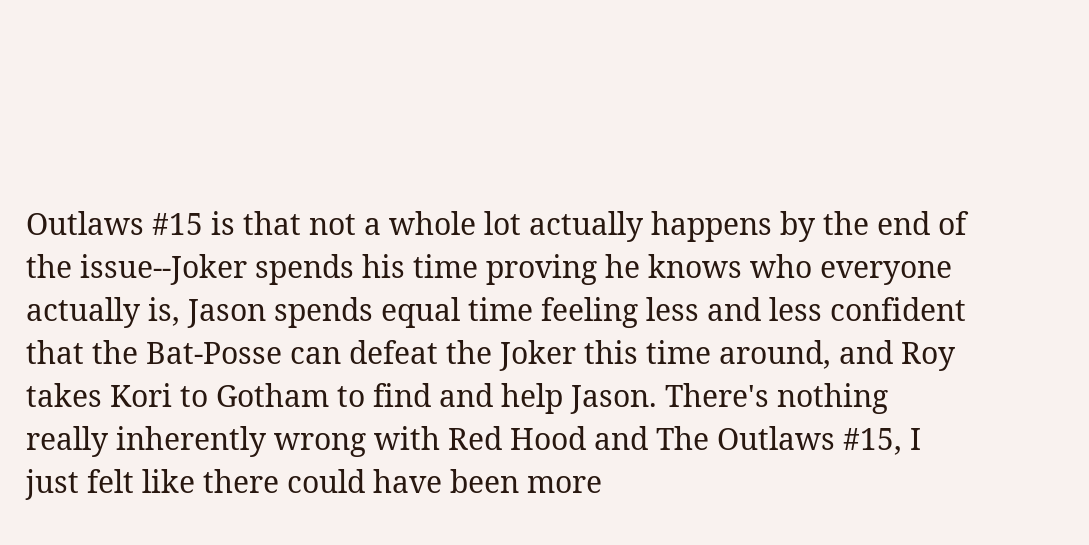Outlaws #15 is that not a whole lot actually happens by the end of the issue--Joker spends his time proving he knows who everyone actually is, Jason spends equal time feeling less and less confident that the Bat-Posse can defeat the Joker this time around, and Roy takes Kori to Gotham to find and help Jason. There's nothing really inherently wrong with Red Hood and The Outlaws #15, I just felt like there could have been more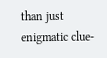than just enigmatic clue-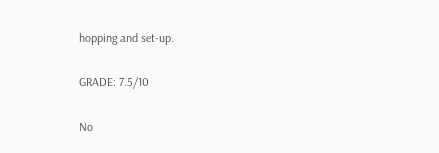hopping and set-up.

GRADE: 7.5/10

No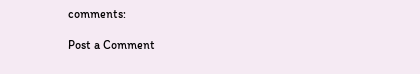comments:

Post a Comment